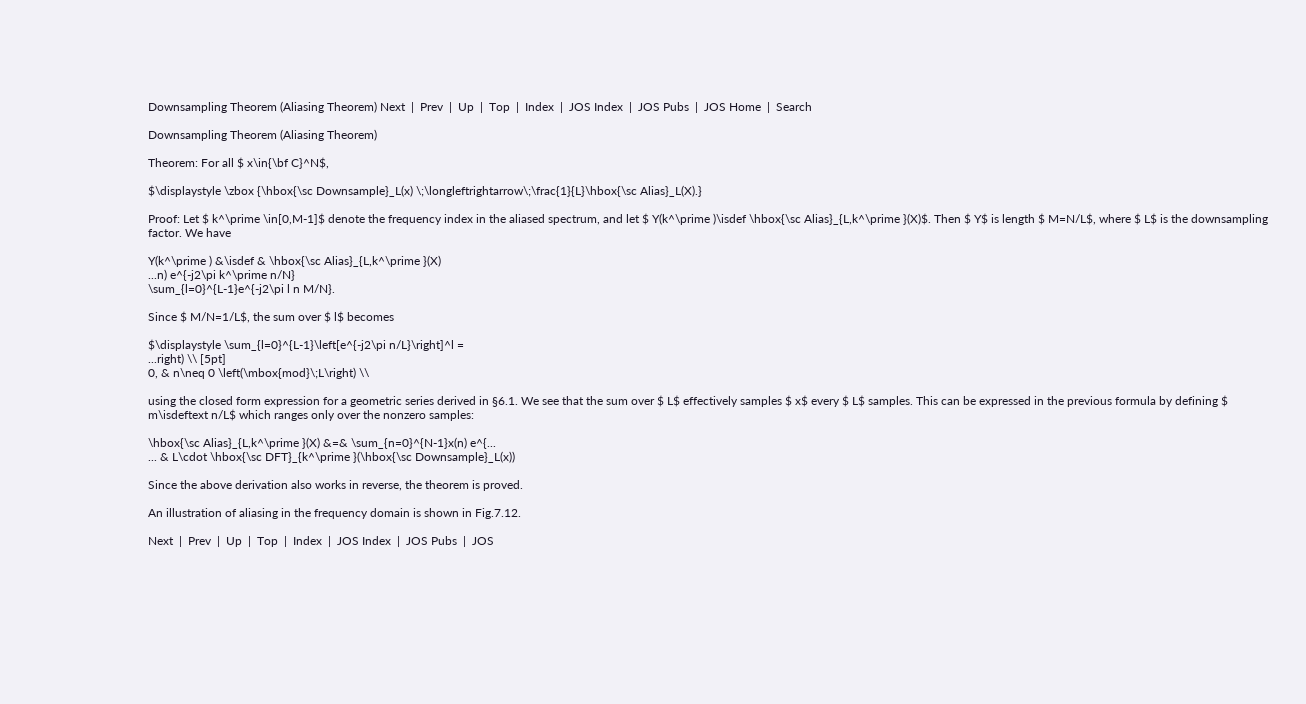Downsampling Theorem (Aliasing Theorem) Next  |  Prev  |  Up  |  Top  |  Index  |  JOS Index  |  JOS Pubs  |  JOS Home  |  Search

Downsampling Theorem (Aliasing Theorem)

Theorem: For all $ x\in{\bf C}^N$,

$\displaystyle \zbox {\hbox{\sc Downsample}_L(x) \;\longleftrightarrow\;\frac{1}{L}\hbox{\sc Alias}_L(X).}

Proof: Let $ k^\prime \in[0,M-1]$ denote the frequency index in the aliased spectrum, and let $ Y(k^\prime )\isdef \hbox{\sc Alias}_{L,k^\prime }(X)$. Then $ Y$ is length $ M=N/L$, where $ L$ is the downsampling factor. We have

Y(k^\prime ) &\isdef & \hbox{\sc Alias}_{L,k^\prime }(X)
...n) e^{-j2\pi k^\prime n/N}
\sum_{l=0}^{L-1}e^{-j2\pi l n M/N}.

Since $ M/N=1/L$, the sum over $ l$ becomes

$\displaystyle \sum_{l=0}^{L-1}\left[e^{-j2\pi n/L}\right]^l =
...right) \\ [5pt]
0, & n\neq 0 \left(\mbox{mod}\;L\right) \\

using the closed form expression for a geometric series derived in §6.1. We see that the sum over $ L$ effectively samples $ x$ every $ L$ samples. This can be expressed in the previous formula by defining $ m\isdeftext n/L$ which ranges only over the nonzero samples:

\hbox{\sc Alias}_{L,k^\prime }(X) &=& \sum_{n=0}^{N-1}x(n) e^{...
... & L\cdot \hbox{\sc DFT}_{k^\prime }(\hbox{\sc Downsample}_L(x))

Since the above derivation also works in reverse, the theorem is proved.

An illustration of aliasing in the frequency domain is shown in Fig.7.12.

Next  |  Prev  |  Up  |  Top  |  Index  |  JOS Index  |  JOS Pubs  |  JOS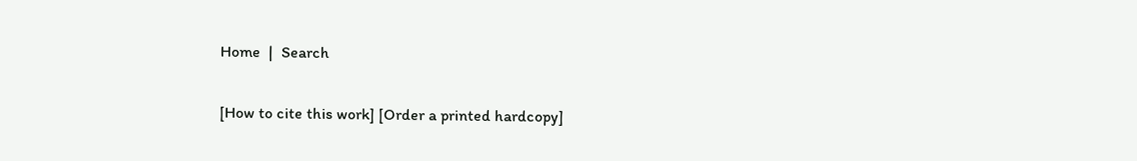Home  |  Search

[How to cite this work] [Order a printed hardcopy]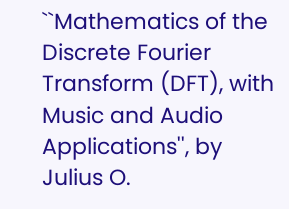``Mathematics of the Discrete Fourier Transform (DFT), with Music and Audio Applications'', by Julius O.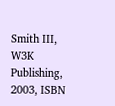Smith III, W3K Publishing, 2003, ISBN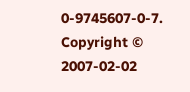0-9745607-0-7.
Copyright © 2007-02-02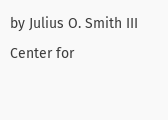by Julius O. Smith III
Center for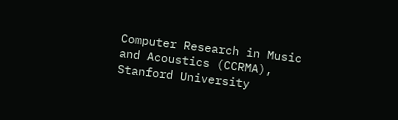Computer Research in Music and Acoustics (CCRMA),   Stanford University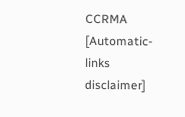CCRMA  [Automatic-links disclaimer]